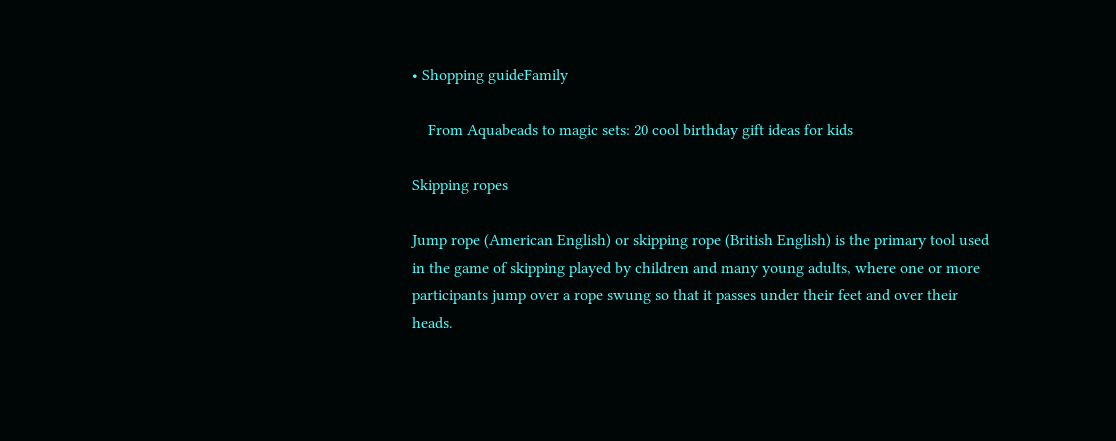• Shopping guideFamily

    From Aquabeads to magic sets: 20 cool birthday gift ideas for kids

Skipping ropes

Jump rope (American English) or skipping rope (British English) is the primary tool used in the game of skipping played by children and many young adults, where one or more participants jump over a rope swung so that it passes under their feet and over their heads.